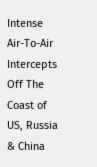Intense Air-To-Air Intercepts Off The Coast of US, Russia & China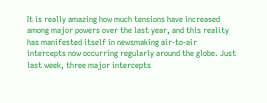It is really amazing how much tensions have increased among major powers over the last year, and this reality has manifested itself in newsmaking air-to-air intercepts now occurring regularly around the globe. Just last week, three major intercepts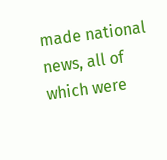made national news, all of which were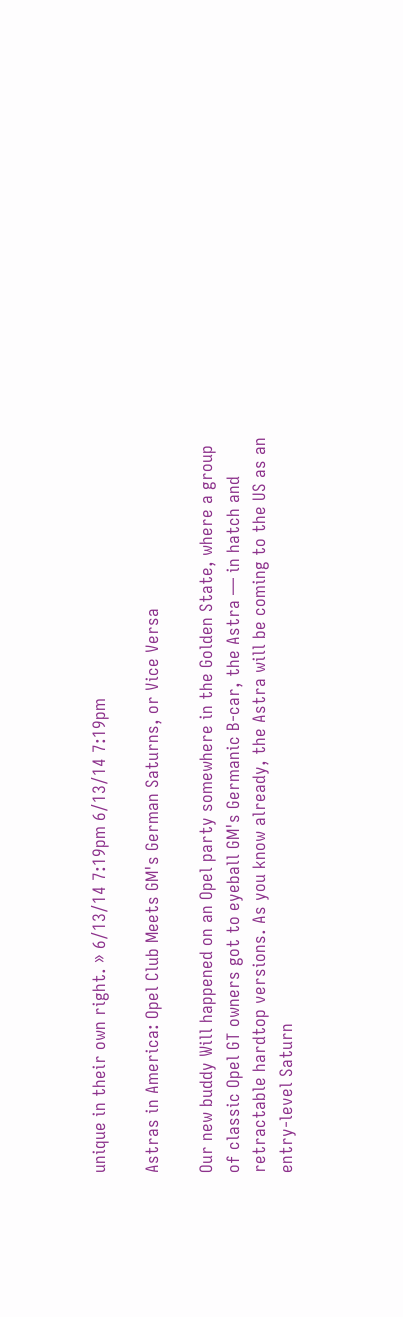unique in their own right. » 6/13/14 7:19pm 6/13/14 7:19pm

Astras in America: Opel Club Meets GM's German Saturns, or Vice Versa

Our new buddy Will happened on an Opel party somewhere in the Golden State, where a group of classic Opel GT owners got to eyeball GM's Germanic B-car, the Astra — in hatch and retractable hardtop versions. As you know already, the Astra will be coming to the US as an entry-level Saturn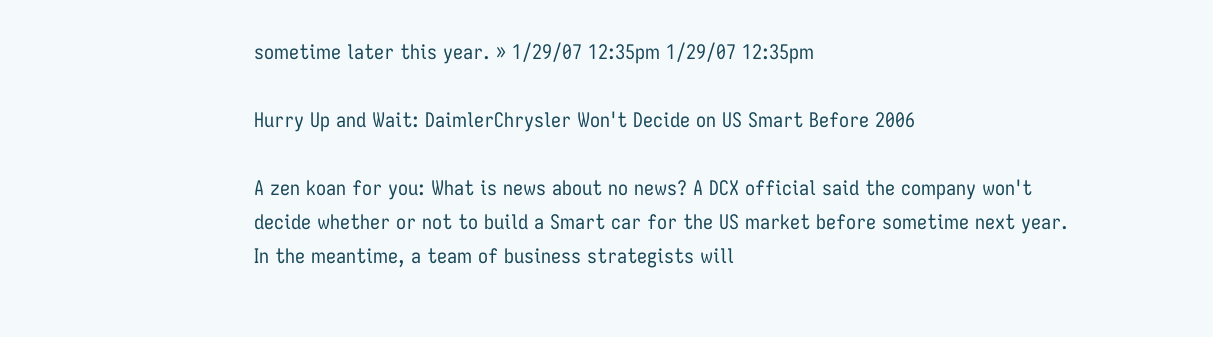sometime later this year. » 1/29/07 12:35pm 1/29/07 12:35pm

Hurry Up and Wait: DaimlerChrysler Won't Decide on US Smart Before 2006

A zen koan for you: What is news about no news? A DCX official said the company won't decide whether or not to build a Smart car for the US market before sometime next year. In the meantime, a team of business strategists will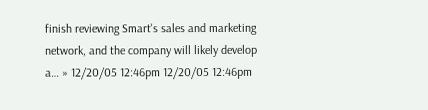finish reviewing Smart's sales and marketing network, and the company will likely develop a… » 12/20/05 12:46pm 12/20/05 12:46pm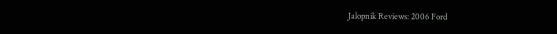Jalopnik Reviews: 2006 Ford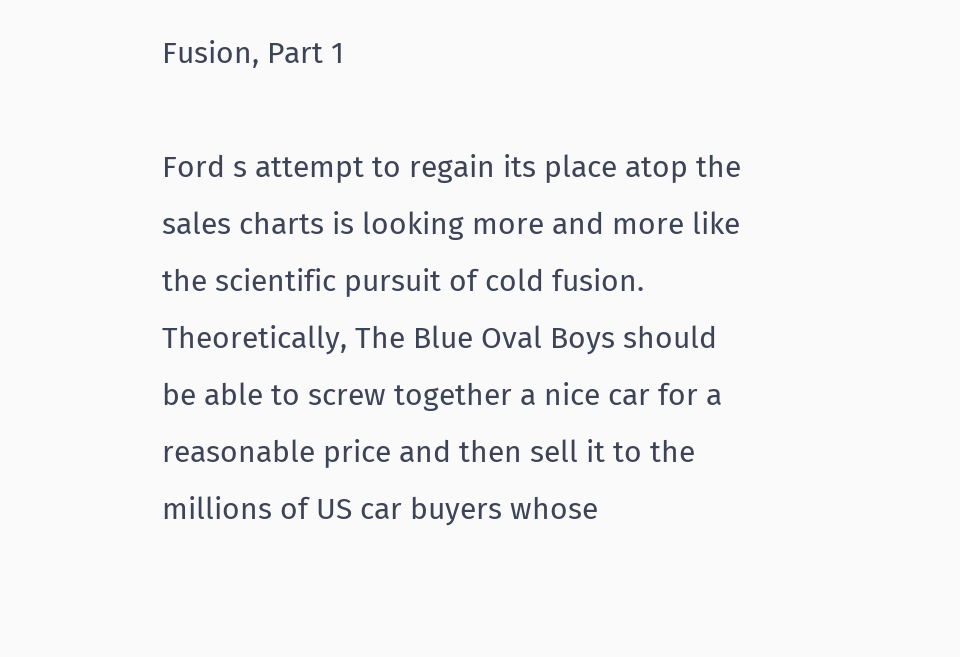Fusion, Part 1

Ford s attempt to regain its place atop the sales charts is looking more and more like the scientific pursuit of cold fusion. Theoretically, The Blue Oval Boys should be able to screw together a nice car for a reasonable price and then sell it to the millions of US car buyers whose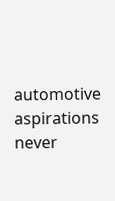automotive aspirations never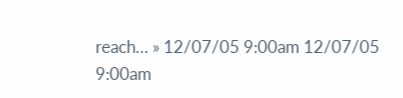reach… » 12/07/05 9:00am 12/07/05 9:00am